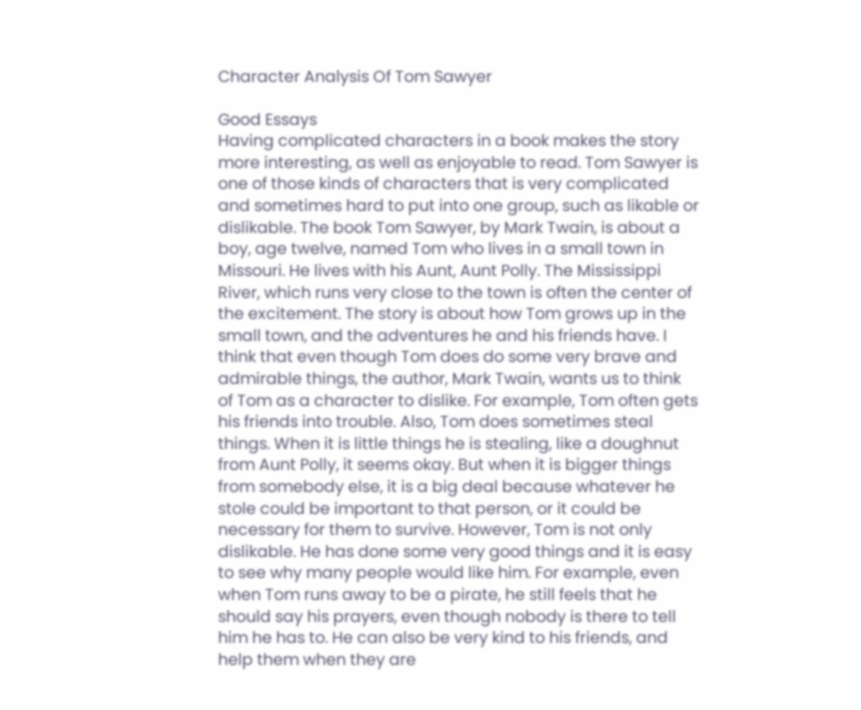Character Analysis Of Tom Sawyer

Good Essays
Having complicated characters in a book makes the story more interesting, as well as enjoyable to read. Tom Sawyer is one of those kinds of characters that is very complicated and sometimes hard to put into one group, such as likable or dislikable. The book Tom Sawyer, by Mark Twain, is about a boy, age twelve, named Tom who lives in a small town in Missouri. He lives with his Aunt, Aunt Polly. The Mississippi River, which runs very close to the town is often the center of the excitement. The story is about how Tom grows up in the small town, and the adventures he and his friends have. I think that even though Tom does do some very brave and admirable things, the author, Mark Twain, wants us to think of Tom as a character to dislike. For example, Tom often gets his friends into trouble. Also, Tom does sometimes steal things. When it is little things he is stealing, like a doughnut from Aunt Polly, it seems okay. But when it is bigger things from somebody else, it is a big deal because whatever he stole could be important to that person, or it could be necessary for them to survive. However, Tom is not only dislikable. He has done some very good things and it is easy to see why many people would like him. For example, even when Tom runs away to be a pirate, he still feels that he should say his prayers, even though nobody is there to tell him he has to. He can also be very kind to his friends, and help them when they are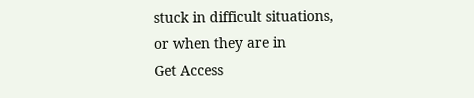stuck in difficult situations, or when they are in
Get Access